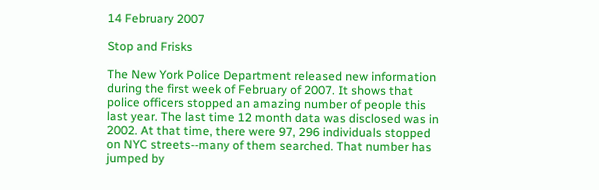14 February 2007

Stop and Frisks

The New York Police Department released new information during the first week of February of 2007. It shows that police officers stopped an amazing number of people this last year. The last time 12 month data was disclosed was in 2002. At that time, there were 97, 296 individuals stopped on NYC streets--many of them searched. That number has jumped by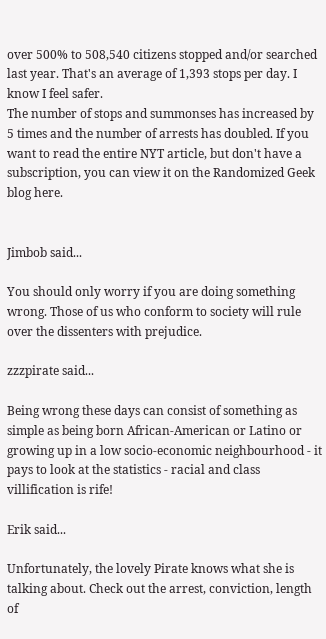over 500% to 508,540 citizens stopped and/or searched last year. That's an average of 1,393 stops per day. I know I feel safer.
The number of stops and summonses has increased by 5 times and the number of arrests has doubled. If you want to read the entire NYT article, but don't have a subscription, you can view it on the Randomized Geek blog here.


Jimbob said...

You should only worry if you are doing something wrong. Those of us who conform to society will rule over the dissenters with prejudice.

zzzpirate said...

Being wrong these days can consist of something as simple as being born African-American or Latino or growing up in a low socio-economic neighbourhood - it pays to look at the statistics - racial and class villification is rife!

Erik said...

Unfortunately, the lovely Pirate knows what she is talking about. Check out the arrest, conviction, length of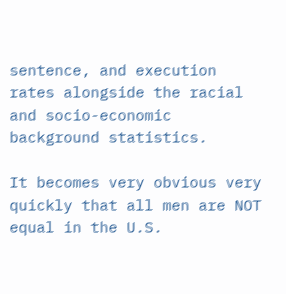sentence, and execution rates alongside the racial and socio-economic background statistics.

It becomes very obvious very quickly that all men are NOT equal in the U.S.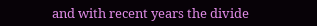and with recent years the divide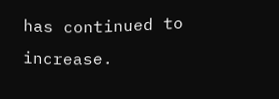has continued to increase.